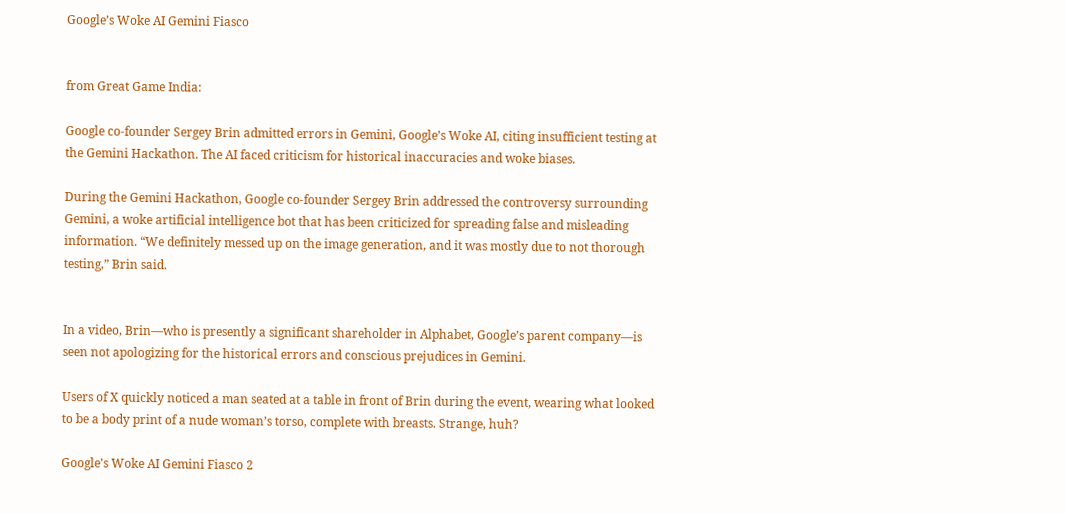Google’s Woke AI Gemini Fiasco


from Great Game India:

Google co-founder Sergey Brin admitted errors in Gemini, Google’s Woke AI, citing insufficient testing at the Gemini Hackathon. The AI faced criticism for historical inaccuracies and woke biases.

During the Gemini Hackathon, Google co-founder Sergey Brin addressed the controversy surrounding Gemini, a woke artificial intelligence bot that has been criticized for spreading false and misleading information. “We definitely messed up on the image generation, and it was mostly due to not thorough testing,” Brin said.


In a video, Brin—who is presently a significant shareholder in Alphabet, Google’s parent company—is seen not apologizing for the historical errors and conscious prejudices in Gemini.

Users of X quickly noticed a man seated at a table in front of Brin during the event, wearing what looked to be a body print of a nude woman’s torso, complete with breasts. Strange, huh?

Google's Woke AI Gemini Fiasco 2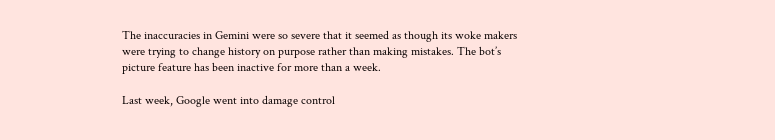The inaccuracies in Gemini were so severe that it seemed as though its woke makers were trying to change history on purpose rather than making mistakes. The bot’s picture feature has been inactive for more than a week.

Last week, Google went into damage control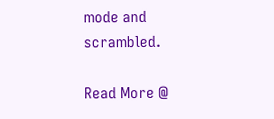mode and scrambled.

Read More @